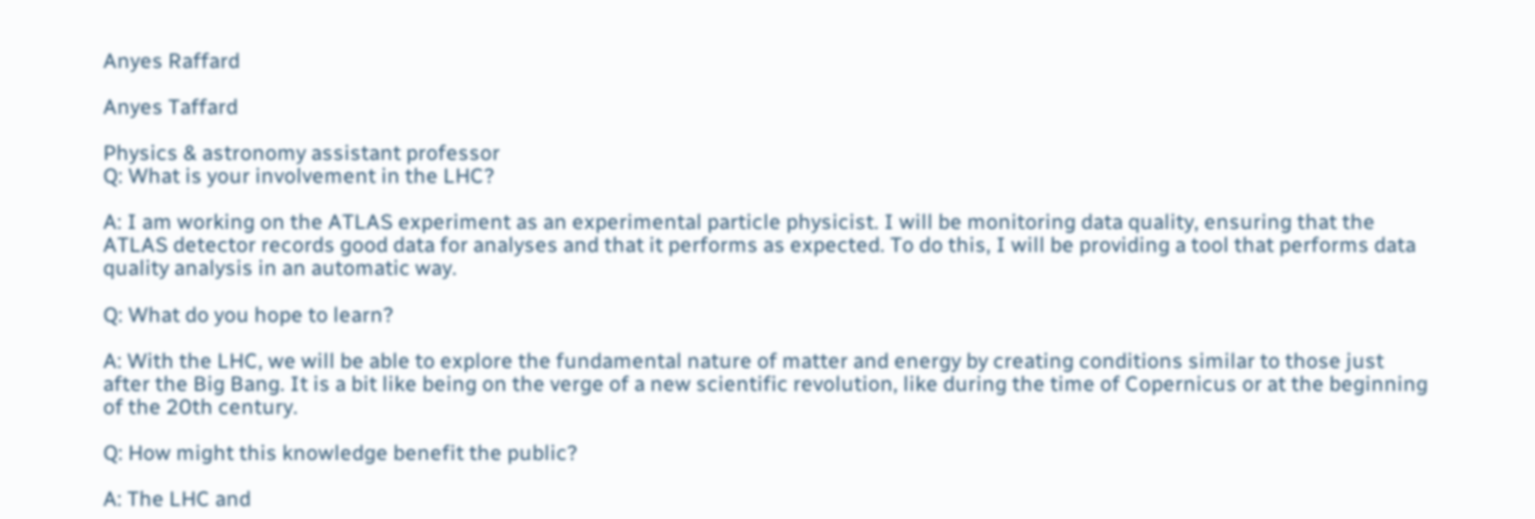Anyes Raffard

Anyes Taffard

Physics & astronomy assistant professor
Q: What is your involvement in the LHC?

A: I am working on the ATLAS experiment as an experimental particle physicist. I will be monitoring data quality, ensuring that the ATLAS detector records good data for analyses and that it performs as expected. To do this, I will be providing a tool that performs data quality analysis in an automatic way.

Q: What do you hope to learn?

A: With the LHC, we will be able to explore the fundamental nature of matter and energy by creating conditions similar to those just after the Big Bang. It is a bit like being on the verge of a new scientific revolution, like during the time of Copernicus or at the beginning of the 20th century.

Q: How might this knowledge benefit the public?

A: The LHC and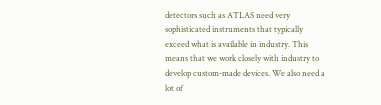detectors such as ATLAS need very sophisticated instruments that typically exceed what is available in industry. This means that we work closely with industry to develop custom-made devices. We also need a lot of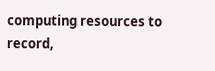computing resources to record,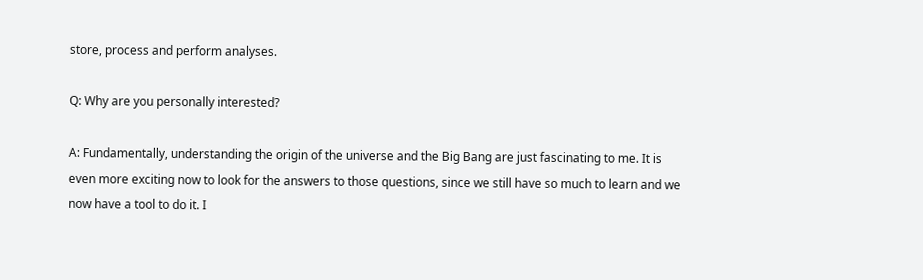store, process and perform analyses.

Q: Why are you personally interested?

A: Fundamentally, understanding the origin of the universe and the Big Bang are just fascinating to me. It is even more exciting now to look for the answers to those questions, since we still have so much to learn and we now have a tool to do it. I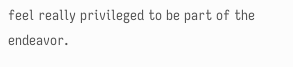feel really privileged to be part of the endeavor.